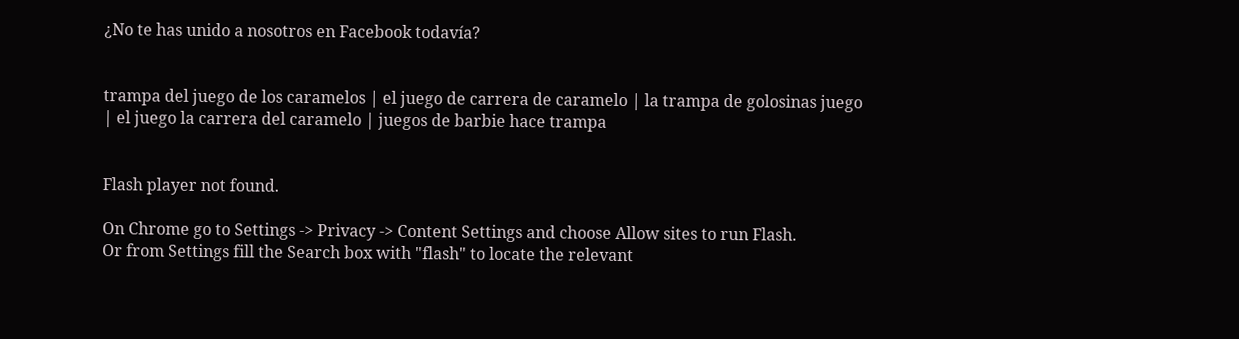¿No te has unido a nosotros en Facebook todavía?


trampa del juego de los caramelos | el juego de carrera de caramelo | la trampa de golosinas juego | el juego la carrera del caramelo | juegos de barbie hace trampa


Flash player not found.

On Chrome go to Settings -> Privacy -> Content Settings and choose Allow sites to run Flash.
Or from Settings fill the Search box with "flash" to locate the relevant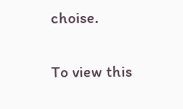choise.

To view this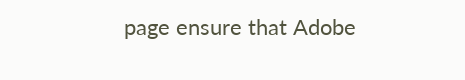page ensure that Adobe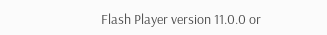Flash Player version 11.0.0 or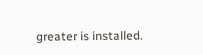greater is installed.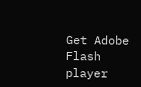Get Adobe Flash player